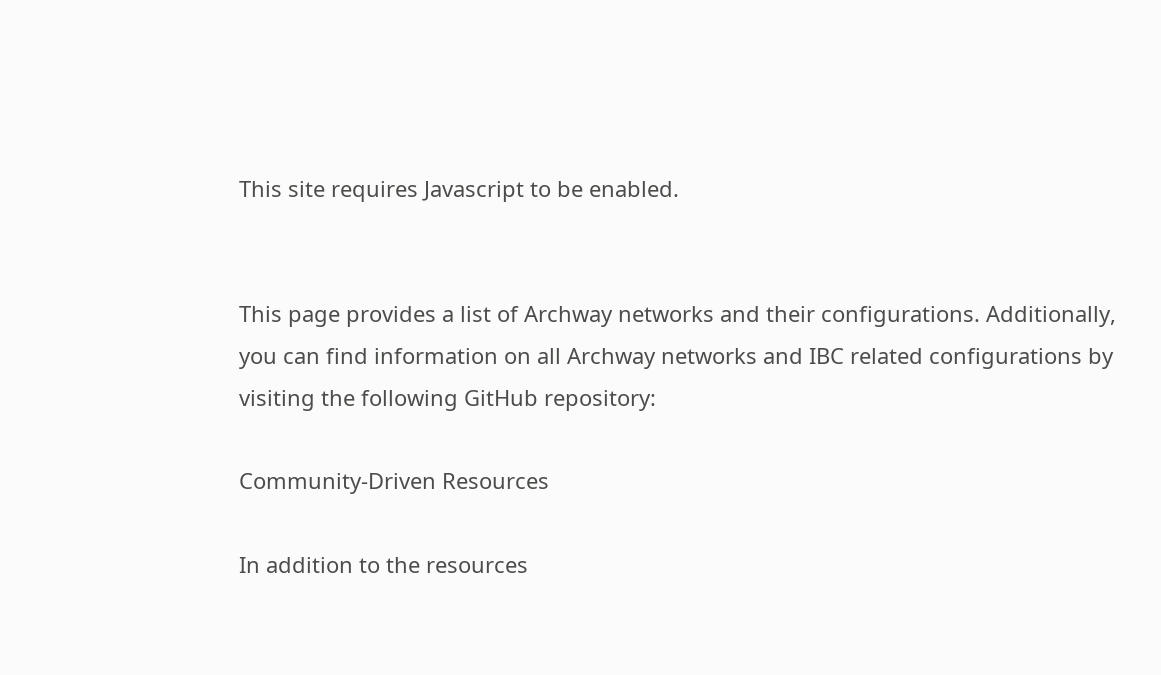This site requires Javascript to be enabled.


This page provides a list of Archway networks and their configurations. Additionally, you can find information on all Archway networks and IBC related configurations by visiting the following GitHub repository:

Community-Driven Resources

In addition to the resources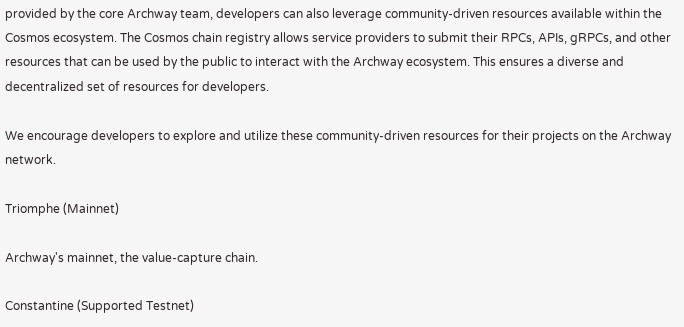provided by the core Archway team, developers can also leverage community-driven resources available within the Cosmos ecosystem. The Cosmos chain registry allows service providers to submit their RPCs, APIs, gRPCs, and other resources that can be used by the public to interact with the Archway ecosystem. This ensures a diverse and decentralized set of resources for developers.

We encourage developers to explore and utilize these community-driven resources for their projects on the Archway network.

Triomphe (Mainnet)

Archway's mainnet, the value-capture chain.

Constantine (Supported Testnet)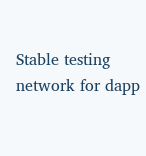Stable testing network for dapp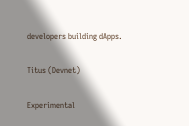developers building dApps.

Titus (Devnet)

Experimental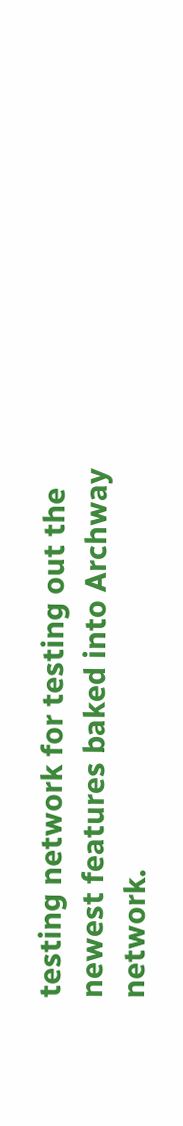testing network for testing out the newest features baked into Archway network.